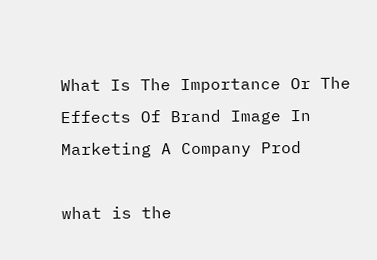What Is The Importance Or The Effects Of Brand Image In Marketing A Company Prod

what is the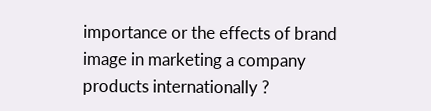importance or the effects of brand image in marketing a company products internationally ?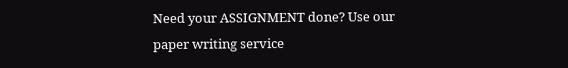Need your ASSIGNMENT done? Use our paper writing service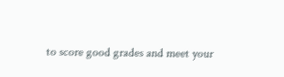to score good grades and meet your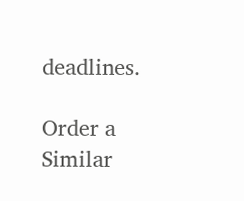deadlines.

Order a Similar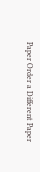Paper Order a Different Paper